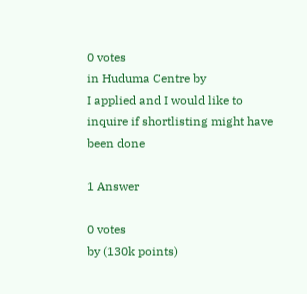0 votes
in Huduma Centre by
I applied and I would like to inquire if shortlisting might have been done

1 Answer

0 votes
by (130k points)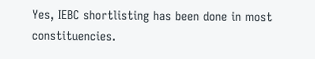Yes, IEBC shortlisting has been done in most constituencies.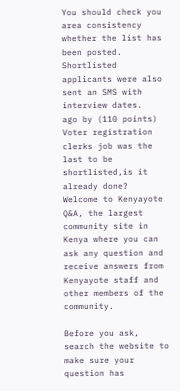You should check you area consistency whether the list has been posted. Shortlisted applicants were also sent an SMS with interview dates.
ago by (110 points)
Voter registration clerks job was the last to be shortlisted,is it already done?
Welcome to Kenyayote Q&A, the largest community site in Kenya where you can ask any question and receive answers from Kenyayote staff and other members of the community.

Before you ask, search the website to make sure your question has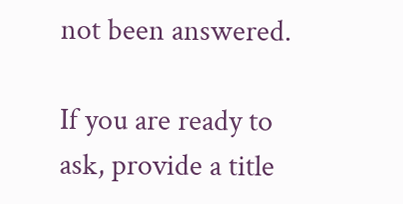not been answered.

If you are ready to ask, provide a title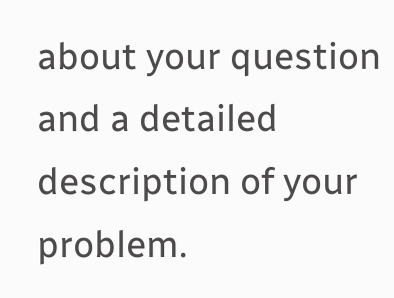about your question and a detailed description of your problem.